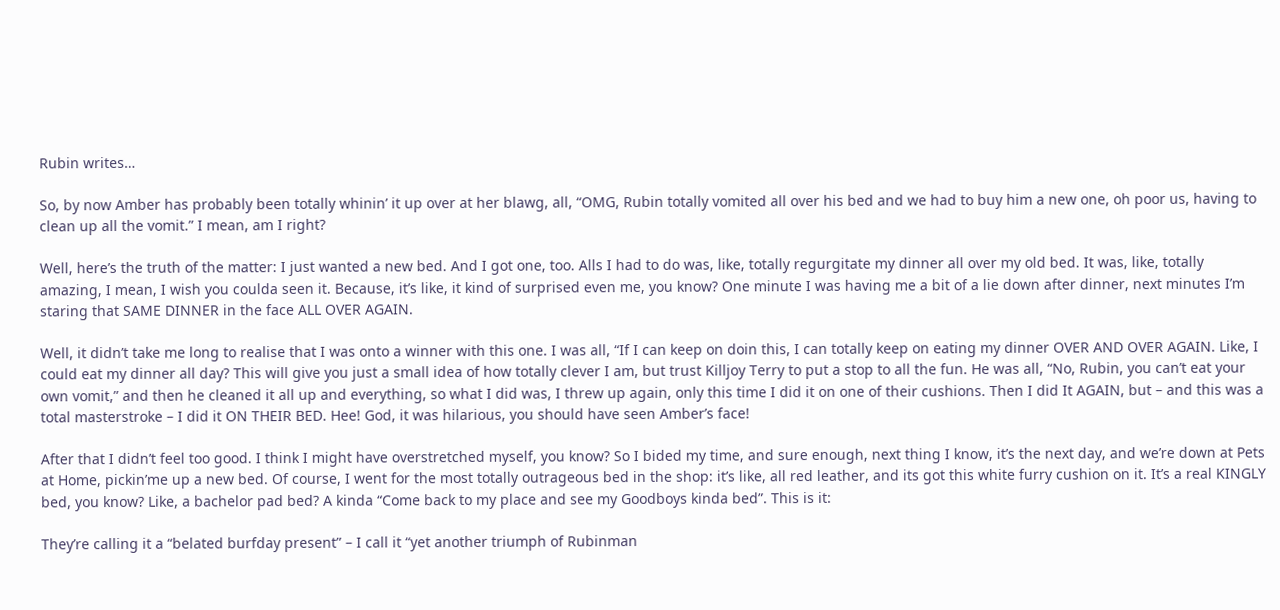Rubin writes…

So, by now Amber has probably been totally whinin’ it up over at her blawg, all, “OMG, Rubin totally vomited all over his bed and we had to buy him a new one, oh poor us, having to clean up all the vomit.” I mean, am I right?

Well, here’s the truth of the matter: I just wanted a new bed. And I got one, too. Alls I had to do was, like, totally regurgitate my dinner all over my old bed. It was, like, totally amazing, I mean, I wish you coulda seen it. Because, it’s like, it kind of surprised even me, you know? One minute I was having me a bit of a lie down after dinner, next minutes I’m staring that SAME DINNER in the face ALL OVER AGAIN.

Well, it didn’t take me long to realise that I was onto a winner with this one. I was all, “If I can keep on doin this, I can totally keep on eating my dinner OVER AND OVER AGAIN. Like, I could eat my dinner all day? This will give you just a small idea of how totally clever I am, but trust Killjoy Terry to put a stop to all the fun. He was all, “No, Rubin, you can’t eat your own vomit,” and then he cleaned it all up and everything, so what I did was, I threw up again, only this time I did it on one of their cushions. Then I did It AGAIN, but – and this was a total masterstroke – I did it ON THEIR BED. Hee! God, it was hilarious, you should have seen Amber’s face!

After that I didn’t feel too good. I think I might have overstretched myself, you know? So I bided my time, and sure enough, next thing I know, it’s the next day, and we’re down at Pets at Home, pickin’me up a new bed. Of course, I went for the most totally outrageous bed in the shop: it’s like, all red leather, and its got this white furry cushion on it. It’s a real KINGLY bed, you know? Like, a bachelor pad bed? A kinda “Come back to my place and see my Goodboys kinda bed”. This is it:

They’re calling it a “belated burfday present” – I call it “yet another triumph of Rubinman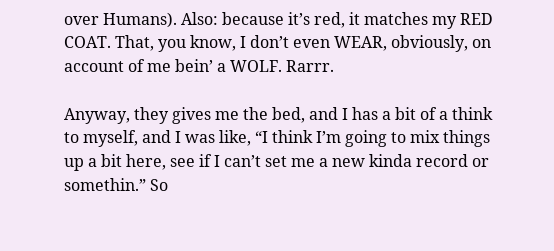over Humans). Also: because it’s red, it matches my RED COAT. That, you know, I don’t even WEAR, obviously, on account of me bein’ a WOLF. Rarrr.

Anyway, they gives me the bed, and I has a bit of a think to myself, and I was like, “I think I’m going to mix things up a bit here, see if I can’t set me a new kinda record or somethin.” So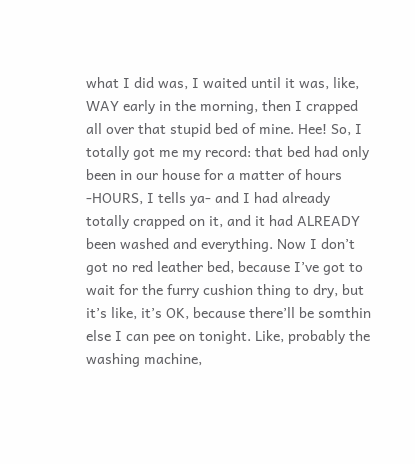what I did was, I waited until it was, like, WAY early in the morning, then I crapped all over that stupid bed of mine. Hee! So, I totally got me my record: that bed had only been in our house for a matter of hours -HOURS, I tells ya- and I had already totally crapped on it, and it had ALREADY been washed and everything. Now I don’t got no red leather bed, because I’ve got to wait for the furry cushion thing to dry, but it’s like, it’s OK, because there’ll be somthin else I can pee on tonight. Like, probably the washing machine,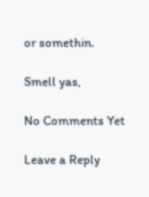or somethin.

Smell yas,

No Comments Yet

Leave a Reply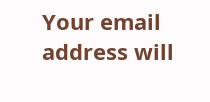Your email address will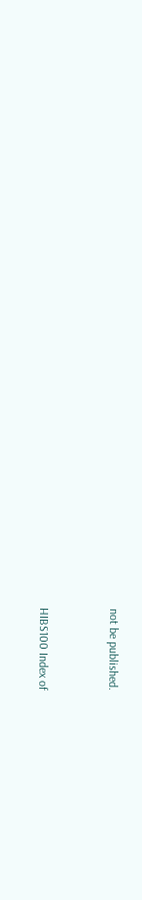not be published.


HIBS100 Index of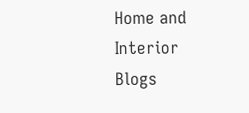Home and Interior Blogs